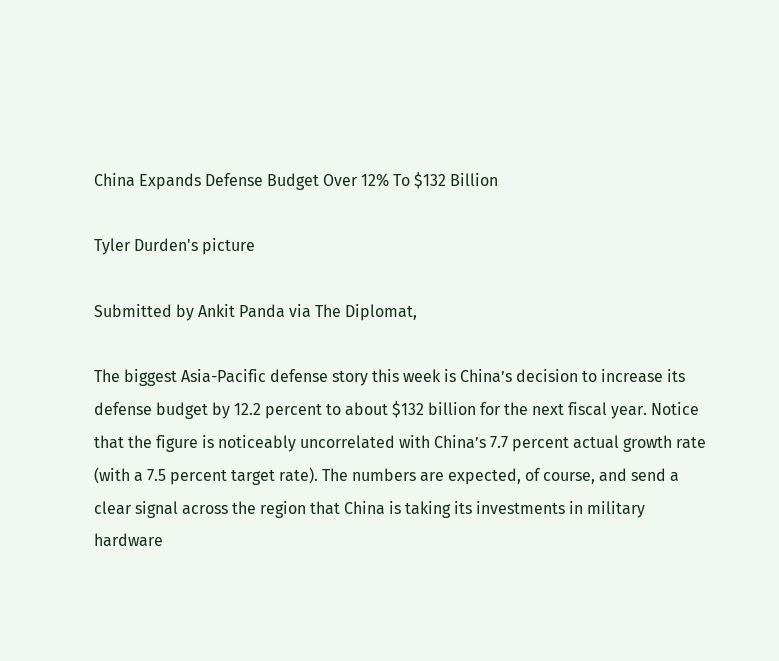China Expands Defense Budget Over 12% To $132 Billion

Tyler Durden's picture

Submitted by Ankit Panda via The Diplomat,

The biggest Asia-Pacific defense story this week is China’s decision to increase its defense budget by 12.2 percent to about $132 billion for the next fiscal year. Notice that the figure is noticeably uncorrelated with China’s 7.7 percent actual growth rate (with a 7.5 percent target rate). The numbers are expected, of course, and send a clear signal across the region that China is taking its investments in military hardware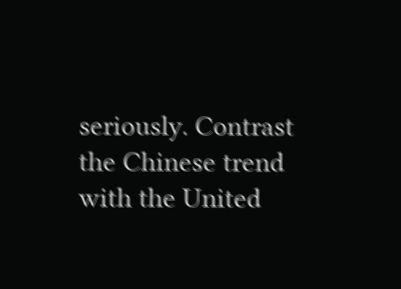seriously. Contrast the Chinese trend with the United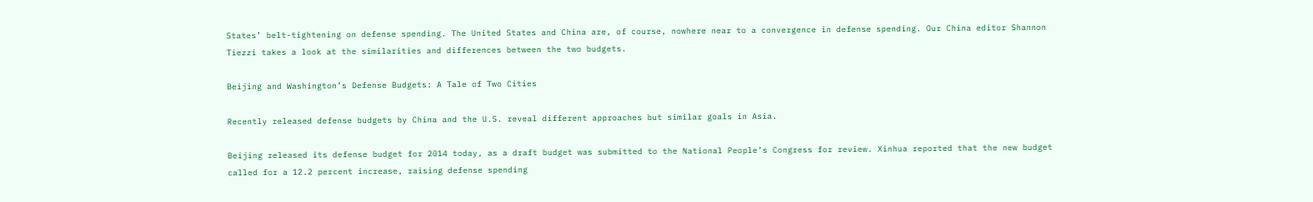States’ belt-tightening on defense spending. The United States and China are, of course, nowhere near to a convergence in defense spending. Our China editor Shannon Tiezzi takes a look at the similarities and differences between the two budgets.

Beijing and Washington’s Defense Budgets: A Tale of Two Cities

Recently released defense budgets by China and the U.S. reveal different approaches but similar goals in Asia.

Beijing released its defense budget for 2014 today, as a draft budget was submitted to the National People’s Congress for review. Xinhua reported that the new budget called for a 12.2 percent increase, raising defense spending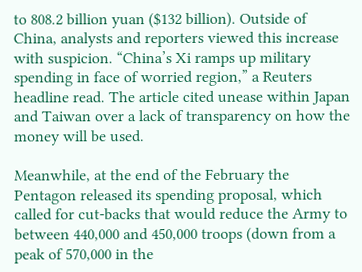to 808.2 billion yuan ($132 billion). Outside of China, analysts and reporters viewed this increase with suspicion. “China’s Xi ramps up military spending in face of worried region,” a Reuters headline read. The article cited unease within Japan and Taiwan over a lack of transparency on how the money will be used.

Meanwhile, at the end of the February the Pentagon released its spending proposal, which called for cut-backs that would reduce the Army to between 440,000 and 450,000 troops (down from a peak of 570,000 in the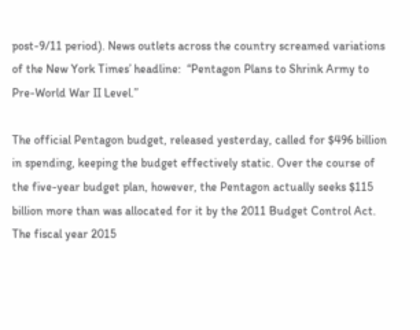post-9/11 period). News outlets across the country screamed variations of the New York Times’ headline:  “Pentagon Plans to Shrink Army to Pre-World War II Level.”

The official Pentagon budget, released yesterday, called for $496 billion in spending, keeping the budget effectively static. Over the course of the five-year budget plan, however, the Pentagon actually seeks $115 billion more than was allocated for it by the 2011 Budget Control Act. The fiscal year 2015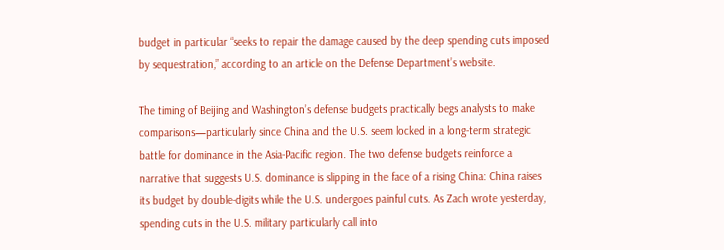budget in particular “seeks to repair the damage caused by the deep spending cuts imposed by sequestration,” according to an article on the Defense Department’s website.

The timing of Beijing and Washington’s defense budgets practically begs analysts to make comparisons—particularly since China and the U.S. seem locked in a long-term strategic battle for dominance in the Asia-Pacific region. The two defense budgets reinforce a narrative that suggests U.S. dominance is slipping in the face of a rising China: China raises its budget by double-digits while the U.S. undergoes painful cuts. As Zach wrote yesterday, spending cuts in the U.S. military particularly call into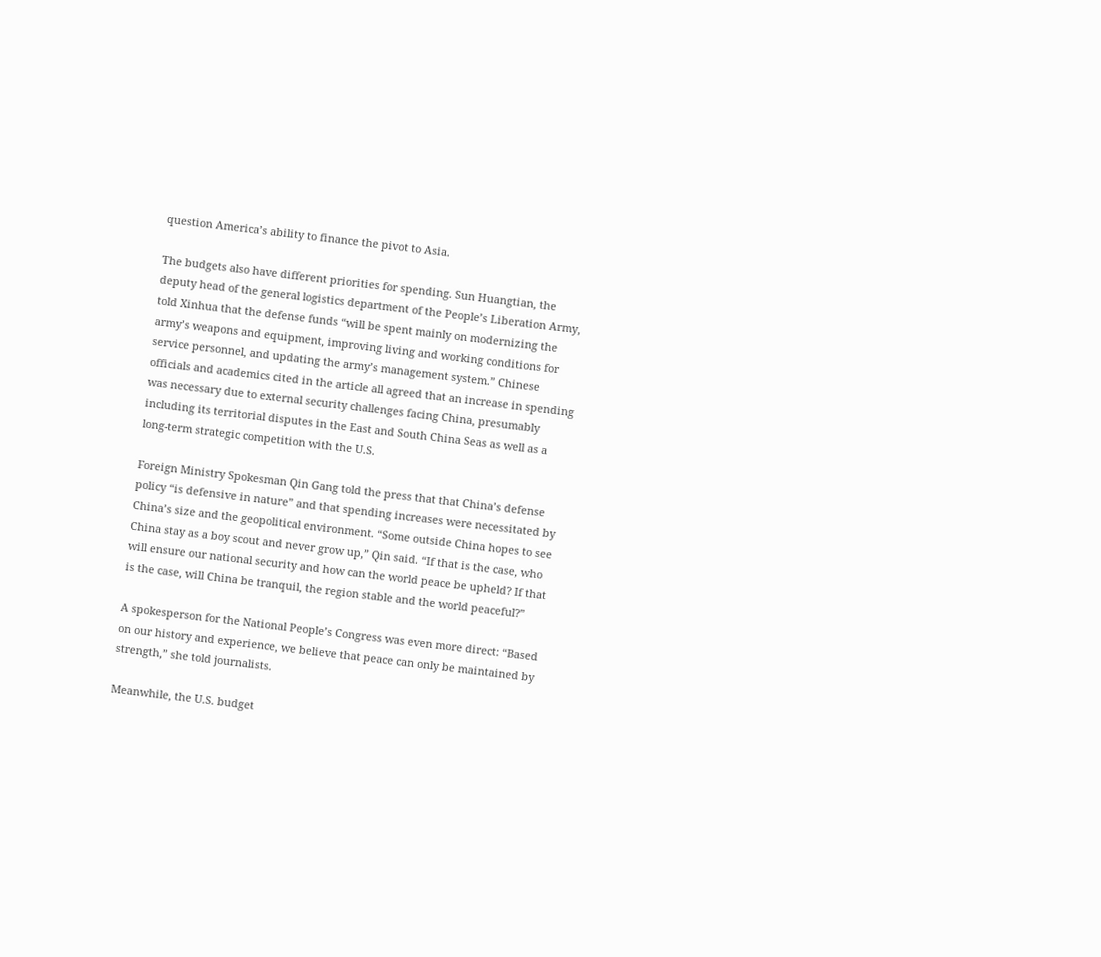question America’s ability to finance the pivot to Asia.

The budgets also have different priorities for spending. Sun Huangtian, the deputy head of the general logistics department of the People’s Liberation Army, told Xinhua that the defense funds “will be spent mainly on modernizing the army’s weapons and equipment, improving living and working conditions for service personnel, and updating the army’s management system.” Chinese officials and academics cited in the article all agreed that an increase in spending was necessary due to external security challenges facing China, presumably including its territorial disputes in the East and South China Seas as well as a long-term strategic competition with the U.S.

Foreign Ministry Spokesman Qin Gang told the press that that China’s defense policy “is defensive in nature” and that spending increases were necessitated by China’s size and the geopolitical environment. “Some outside China hopes to see China stay as a boy scout and never grow up,” Qin said. “If that is the case, who will ensure our national security and how can the world peace be upheld? If that is the case, will China be tranquil, the region stable and the world peaceful?”

A spokesperson for the National People’s Congress was even more direct: “Based on our history and experience, we believe that peace can only be maintained by strength,” she told journalists.

Meanwhile, the U.S. budget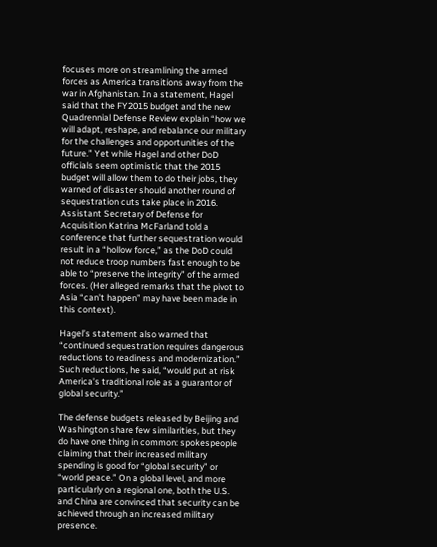focuses more on streamlining the armed forces as America transitions away from the war in Afghanistan. In a statement, Hagel said that the FY2015 budget and the new Quadrennial Defense Review explain “how we will adapt, reshape, and rebalance our military for the challenges and opportunities of the future.” Yet while Hagel and other DoD officials seem optimistic that the 2015 budget will allow them to do their jobs, they warned of disaster should another round of sequestration cuts take place in 2016. Assistant Secretary of Defense for Acquisition Katrina McFarland told a conference that further sequestration would result in a “hollow force,” as the DoD could not reduce troop numbers fast enough to be able to “preserve the integrity” of the armed forces. (Her alleged remarks that the pivot to Asia “can’t happen” may have been made in this context).

Hagel’s statement also warned that “continued sequestration requires dangerous reductions to readiness and modernization.” Such reductions, he said, “would put at risk America’s traditional role as a guarantor of global security.”

The defense budgets released by Beijing and Washington share few similarities, but they do have one thing in common: spokespeople claiming that their increased military spending is good for “global security” or “world peace.” On a global level, and more particularly on a regional one, both the U.S. and China are convinced that security can be achieved through an increased military presence.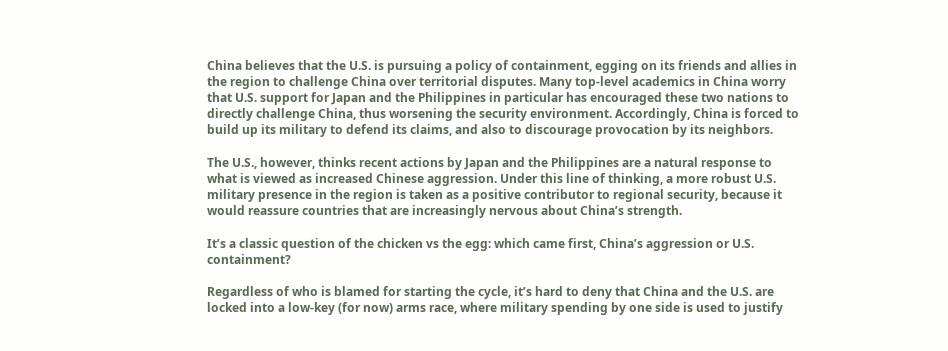China believes that the U.S. is pursuing a policy of containment, egging on its friends and allies in the region to challenge China over territorial disputes. Many top-level academics in China worry that U.S. support for Japan and the Philippines in particular has encouraged these two nations to directly challenge China, thus worsening the security environment. Accordingly, China is forced to build up its military to defend its claims, and also to discourage provocation by its neighbors.

The U.S., however, thinks recent actions by Japan and the Philippines are a natural response to what is viewed as increased Chinese aggression. Under this line of thinking, a more robust U.S. military presence in the region is taken as a positive contributor to regional security, because it would reassure countries that are increasingly nervous about China’s strength.

It’s a classic question of the chicken vs the egg: which came first, China’s aggression or U.S. containment?

Regardless of who is blamed for starting the cycle, it’s hard to deny that China and the U.S. are locked into a low-key (for now) arms race, where military spending by one side is used to justify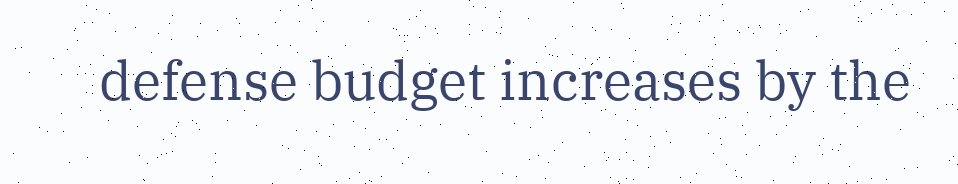defense budget increases by the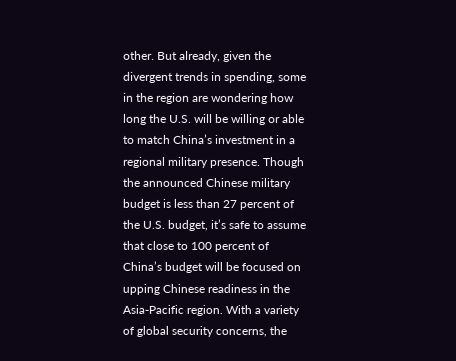other. But already, given the divergent trends in spending, some in the region are wondering how long the U.S. will be willing or able to match China’s investment in a regional military presence. Though the announced Chinese military budget is less than 27 percent of the U.S. budget, it’s safe to assume that close to 100 percent of China’s budget will be focused on upping Chinese readiness in the Asia-Pacific region. With a variety of global security concerns, the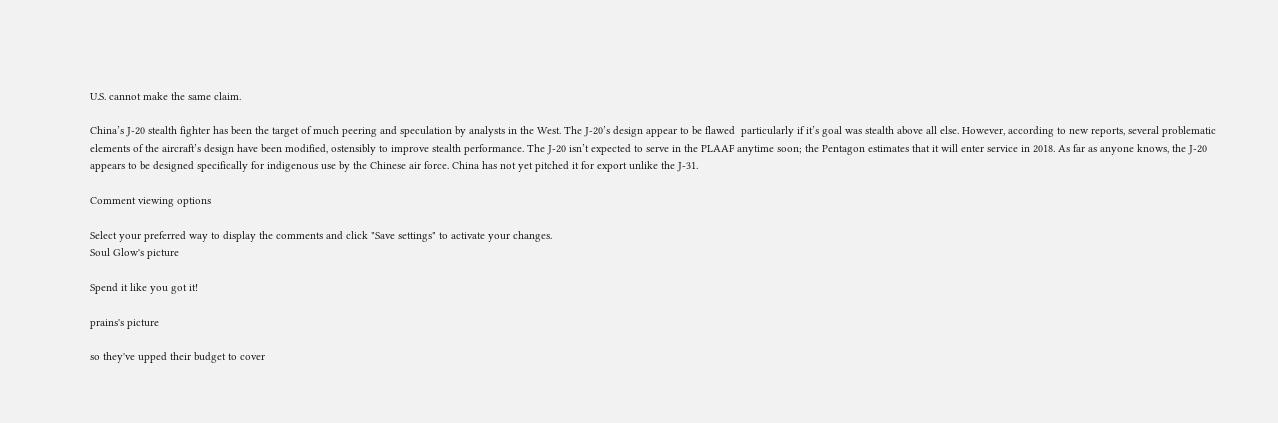U.S. cannot make the same claim.

China’s J-20 stealth fighter has been the target of much peering and speculation by analysts in the West. The J-20’s design appear to be flawed  particularly if it’s goal was stealth above all else. However, according to new reports, several problematic elements of the aircraft’s design have been modified, ostensibly to improve stealth performance. The J-20 isn’t expected to serve in the PLAAF anytime soon; the Pentagon estimates that it will enter service in 2018. As far as anyone knows, the J-20 appears to be designed specifically for indigenous use by the Chinese air force. China has not yet pitched it for export unlike the J-31.

Comment viewing options

Select your preferred way to display the comments and click "Save settings" to activate your changes.
Soul Glow's picture

Spend it like you got it!

prains's picture

so they've upped their budget to cover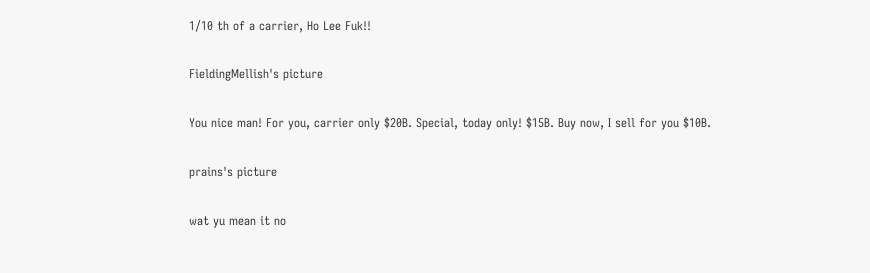1/10 th of a carrier, Ho Lee Fuk!!

FieldingMellish's picture

You nice man! For you, carrier only $20B. Special, today only! $15B. Buy now, I sell for you $10B.

prains's picture

wat yu mean it no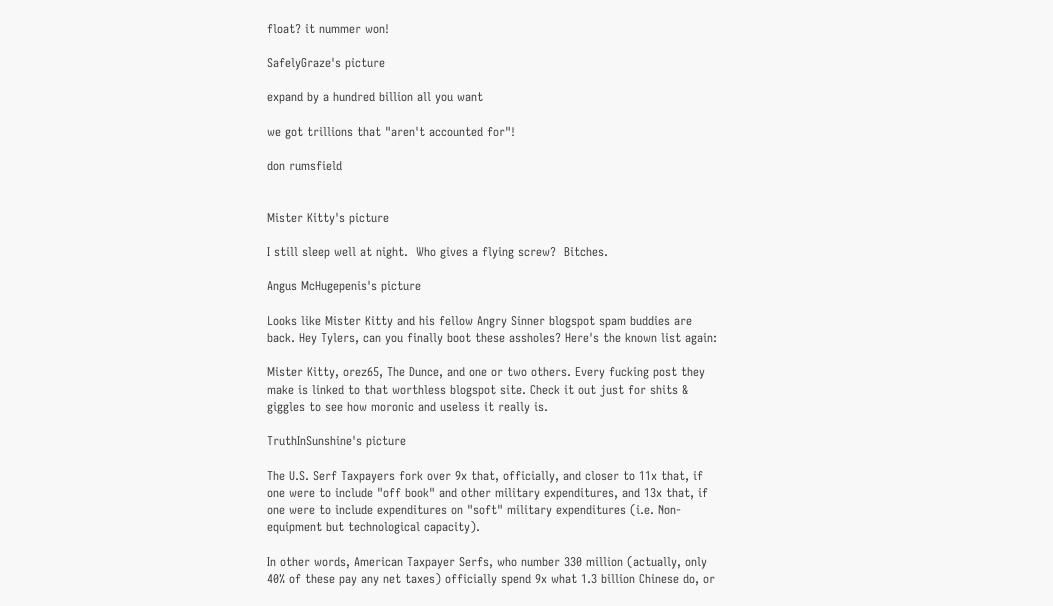float? it nummer won!

SafelyGraze's picture

expand by a hundred billion all you want

we got trillions that "aren't accounted for"!

don rumsfield


Mister Kitty's picture

I still sleep well at night.  Who gives a flying screw?  Bitches.

Angus McHugepenis's picture

Looks like Mister Kitty and his fellow Angry Sinner blogspot spam buddies are back. Hey Tylers, can you finally boot these assholes? Here's the known list again:

Mister Kitty, orez65, The Dunce, and one or two others. Every fucking post they make is linked to that worthless blogspot site. Check it out just for shits & giggles to see how moronic and useless it really is.

TruthInSunshine's picture

The U.S. Serf Taxpayers fork over 9x that, officially, and closer to 11x that, if one were to include "off book" and other military expenditures, and 13x that, if one were to include expenditures on "soft" military expenditures (i.e. Non-equipment but technological capacity).

In other words, American Taxpayer Serfs, who number 330 million (actually, only 40% of these pay any net taxes) officially spend 9x what 1.3 billion Chinese do, or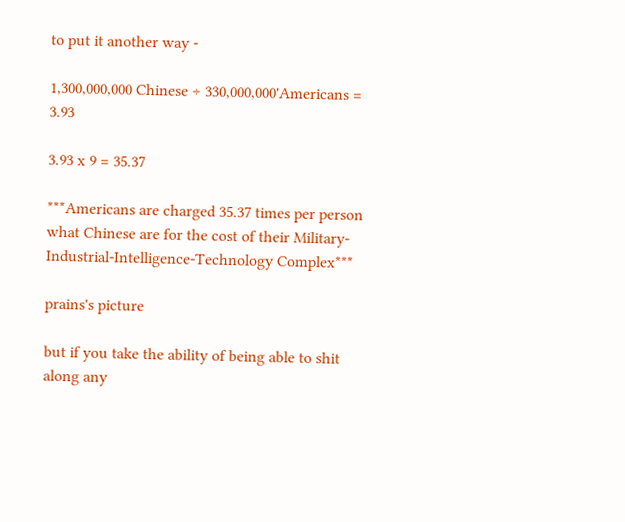to put it another way -

1,300,000,000 Chinese ÷ 330,000,000'Americans = 3.93

3.93 x 9 = 35.37

***Americans are charged 35.37 times per person what Chinese are for the cost of their Military-Industrial-Intelligence-Technology Complex***

prains's picture

but if you take the ability of being able to shit along any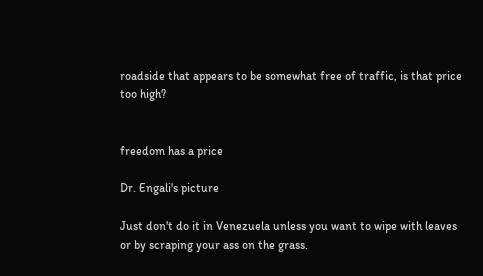roadside that appears to be somewhat free of traffic, is that price too high?


freedom has a price

Dr. Engali's picture

Just don't do it in Venezuela unless you want to wipe with leaves or by scraping your ass on the grass.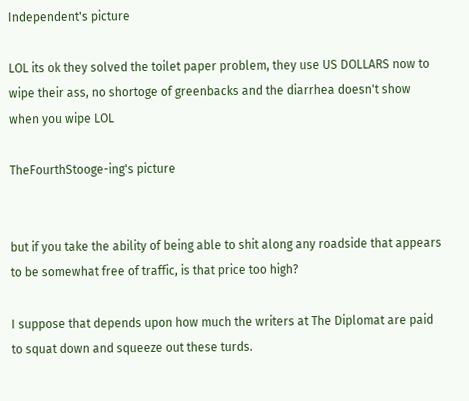Independent's picture

LOL its ok they solved the toilet paper problem, they use US DOLLARS now to wipe their ass, no shortoge of greenbacks and the diarrhea doesn't show when you wipe LOL

TheFourthStooge-ing's picture


but if you take the ability of being able to shit along any roadside that appears to be somewhat free of traffic, is that price too high?

I suppose that depends upon how much the writers at The Diplomat are paid to squat down and squeeze out these turds.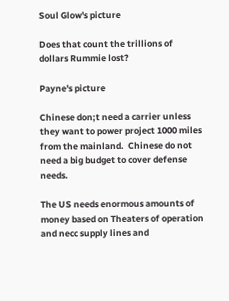Soul Glow's picture

Does that count the trillions of dollars Rummie lost?

Payne's picture

Chinese don;t need a carrier unless they want to power project 1000 miles from the mainland.  Chinese do not need a big budget to cover defense needs.

The US needs enormous amounts of money based on Theaters of operation and necc supply lines and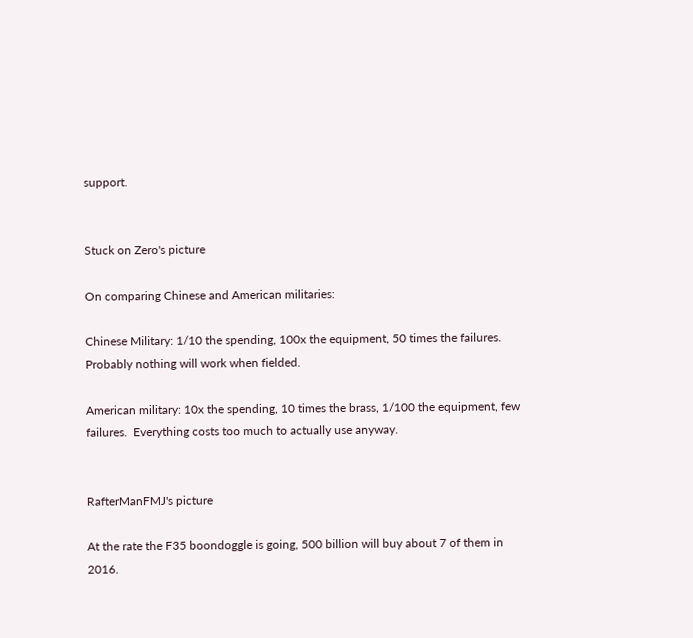support.


Stuck on Zero's picture

On comparing Chinese and American militaries:

Chinese Military: 1/10 the spending, 100x the equipment, 50 times the failures. Probably nothing will work when fielded.

American military: 10x the spending, 10 times the brass, 1/100 the equipment, few failures.  Everything costs too much to actually use anyway.


RafterManFMJ's picture

At the rate the F35 boondoggle is going, 500 billion will buy about 7 of them in 2016.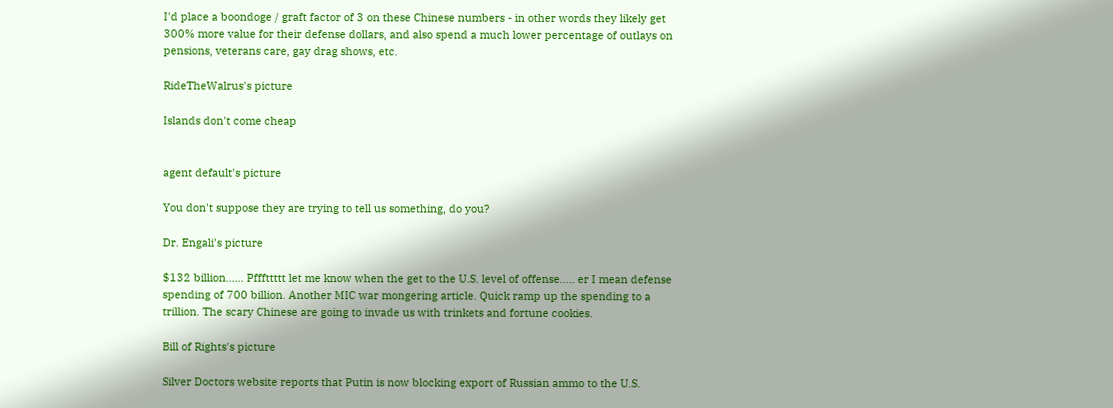I'd place a boondoge / graft factor of 3 on these Chinese numbers - in other words they likely get 300% more value for their defense dollars, and also spend a much lower percentage of outlays on pensions, veterans care, gay drag shows, etc.

RideTheWalrus's picture

Islands don't come cheap


agent default's picture

You don't suppose they are trying to tell us something, do you?

Dr. Engali's picture

$132 billion...... Pfffttttt let me know when the get to the U.S. level of offense..... er I mean defense spending of 700 billion. Another MIC war mongering article. Quick ramp up the spending to a trillion. The scary Chinese are going to invade us with trinkets and fortune cookies.

Bill of Rights's picture

Silver Doctors website reports that Putin is now blocking export of Russian ammo to the U.S.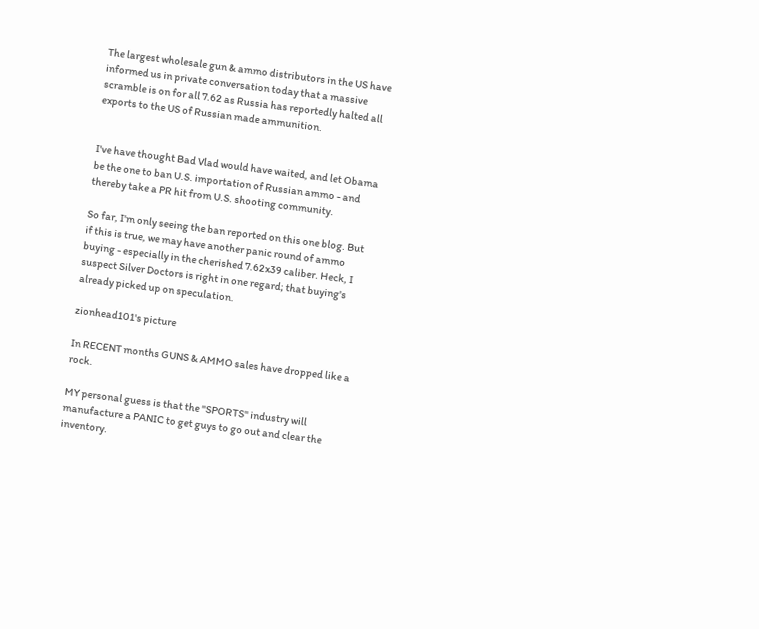The largest wholesale gun & ammo distributors in the US have informed us in private conversation today that a massive scramble is on for all 7.62 as Russia has reportedly halted all exports to the US of Russian made ammunition.


I've have thought Bad Vlad would have waited, and let Obama be the one to ban U.S. importation of Russian ammo - and thereby take a PR hit from U.S. shooting community.

So far, I'm only seeing the ban reported on this one blog. But if this is true, we may have another panic round of ammo buying - especially in the cherished 7.62x39 caliber. Heck, I suspect Silver Doctors is right in one regard; that buying's already picked up on speculation.

zionhead101's picture

In RECENT months GUNS & AMMO sales have dropped like a rock.

MY personal guess is that the "SPORTS" industry will manufacture a PANIC to get guys to go out and clear the inventory.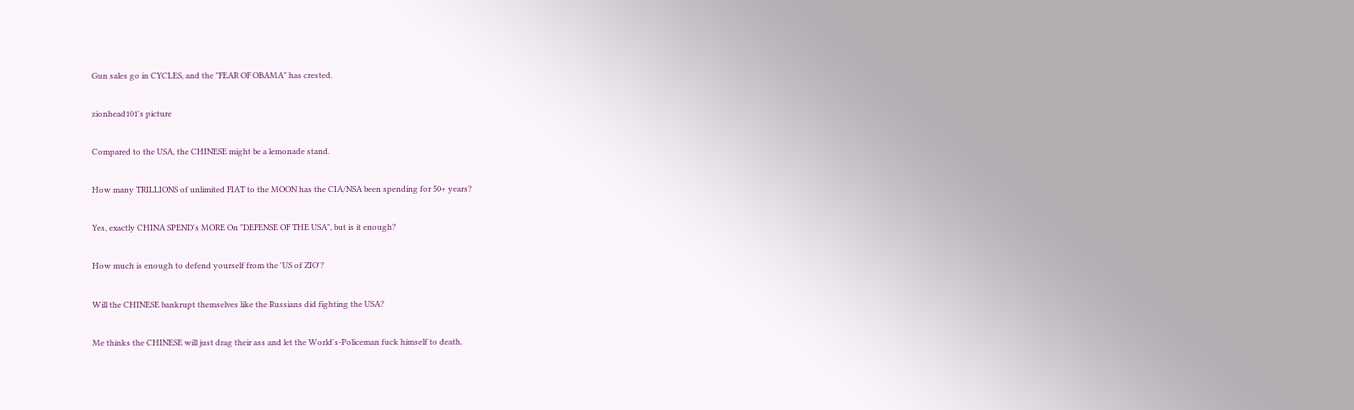Gun sales go in CYCLES, and the "FEAR OF OBAMA" has crested.

zionhead101's picture

Compared to the USA, the CHINESE might be a lemonade stand.

How many TRILLIONS of unlimited FIAT to the MOON has the CIA/NSA been spending for 50+ years?

Yes, exactly CHINA SPEND's MORE On "DEFENSE OF THE USA", but is it enough?

How much is enough to defend yourself from the 'US of ZIO'?

Will the CHINESE bankrupt themselves like the Russians did fighting the USA?

Me thinks the CHINESE will just drag their ass and let the World's-Policeman fuck himself to death.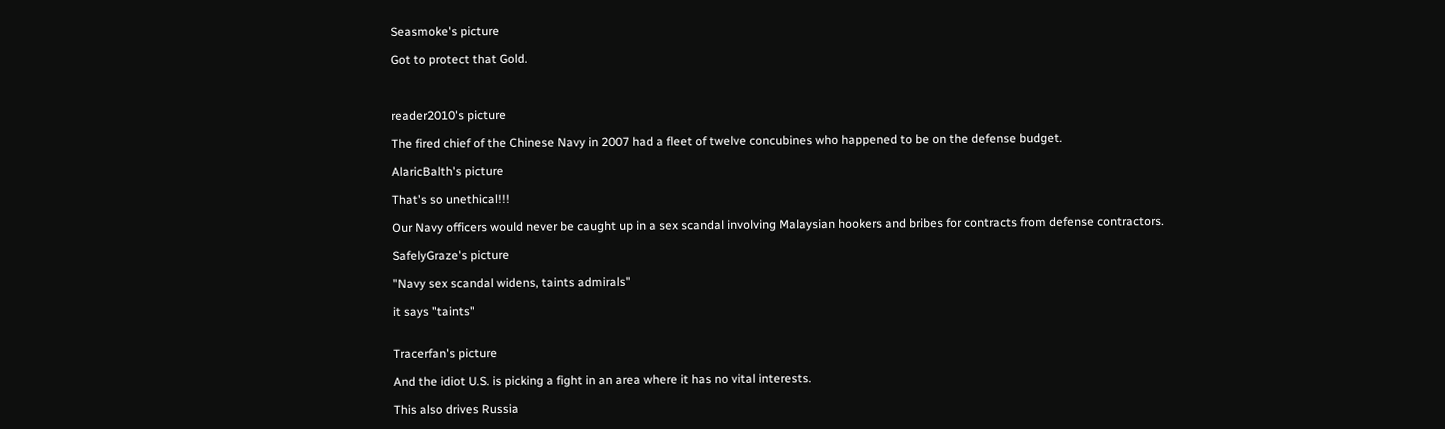Seasmoke's picture

Got to protect that Gold.



reader2010's picture

The fired chief of the Chinese Navy in 2007 had a fleet of twelve concubines who happened to be on the defense budget.

AlaricBalth's picture

That's so unethical!!!

Our Navy officers would never be caught up in a sex scandal involving Malaysian hookers and bribes for contracts from defense contractors.

SafelyGraze's picture

"Navy sex scandal widens, taints admirals"

it says "taints"


Tracerfan's picture

And the idiot U.S. is picking a fight in an area where it has no vital interests.

This also drives Russia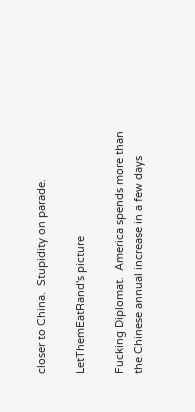closer to China.  Stupidity on parade.

LetThemEatRand's picture

Fucking Diplomat.  America spends more than the Chinese annual increase in a few days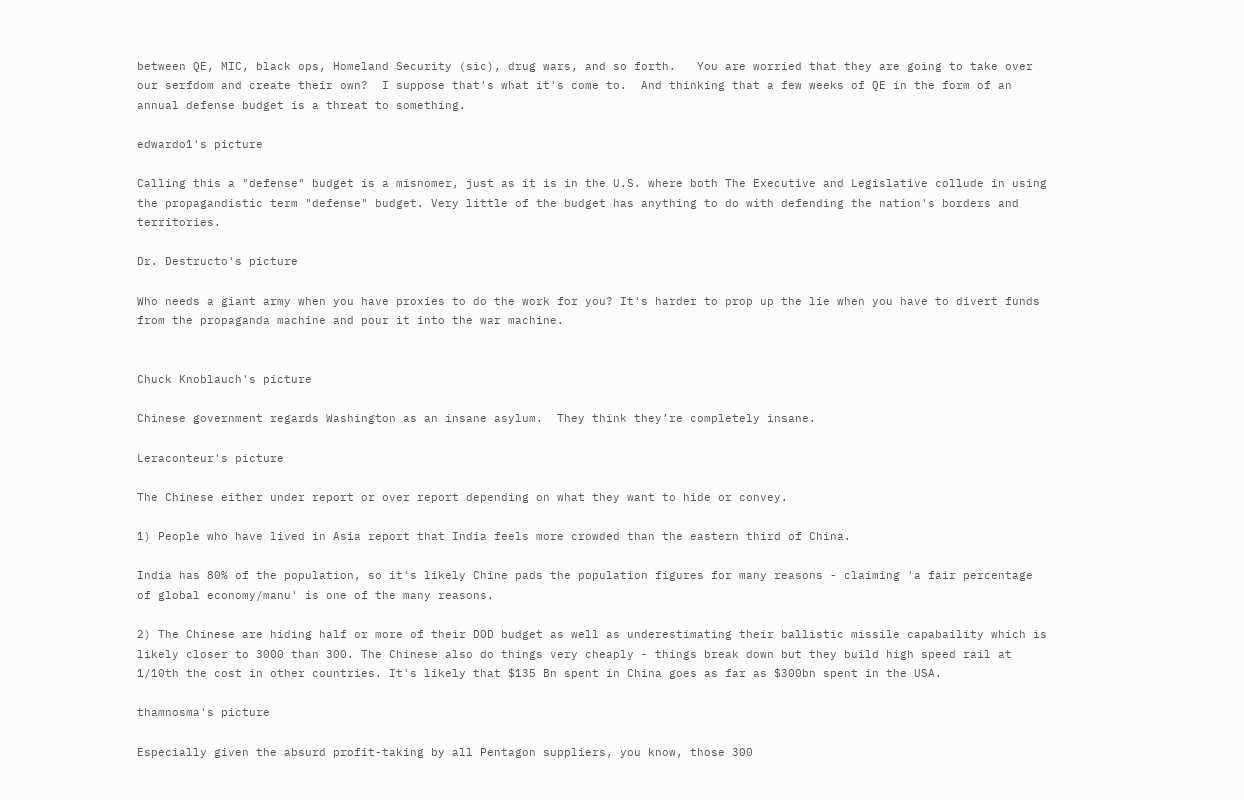between QE, MIC, black ops, Homeland Security (sic), drug wars, and so forth.   You are worried that they are going to take over our serfdom and create their own?  I suppose that's what it's come to.  And thinking that a few weeks of QE in the form of an annual defense budget is a threat to something.

edwardo1's picture

Calling this a "defense" budget is a misnomer, just as it is in the U.S. where both The Executive and Legislative collude in using the propagandistic term "defense" budget. Very little of the budget has anything to do with defending the nation's borders and territories.

Dr. Destructo's picture

Who needs a giant army when you have proxies to do the work for you? It's harder to prop up the lie when you have to divert funds from the propaganda machine and pour it into the war machine.


Chuck Knoblauch's picture

Chinese government regards Washington as an insane asylum.  They think they’re completely insane.

Leraconteur's picture

The Chinese either under report or over report depending on what they want to hide or convey.

1) People who have lived in Asia report that India feels more crowded than the eastern third of China.

India has 80% of the population, so it's likely Chine pads the population figures for many reasons - claiming 'a fair percentage of global economy/manu' is one of the many reasons.

2) The Chinese are hiding half or more of their DOD budget as well as underestimating their ballistic missile capabaility which is likely closer to 3000 than 300. The Chinese also do things very cheaply - things break down but they build high speed rail at 1/10th the cost in other countries. It's likely that $135 Bn spent in China goes as far as $300bn spent in the USA.

thamnosma's picture

Especially given the absurd profit-taking by all Pentagon suppliers, you know, those 300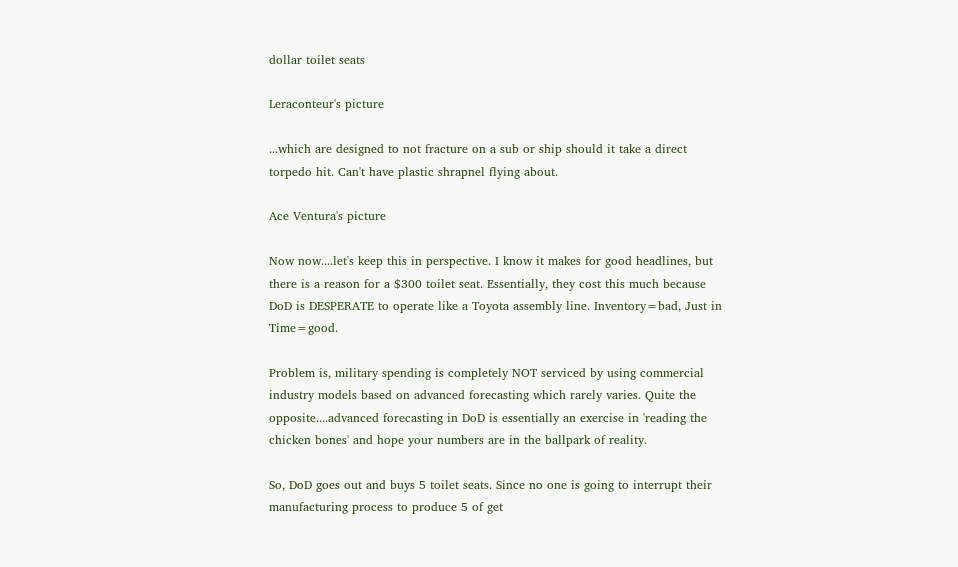dollar toilet seats

Leraconteur's picture

...which are designed to not fracture on a sub or ship should it take a direct torpedo hit. Can't have plastic shrapnel flying about.

Ace Ventura's picture

Now now....let's keep this in perspective. I know it makes for good headlines, but there is a reason for a $300 toilet seat. Essentially, they cost this much because DoD is DESPERATE to operate like a Toyota assembly line. Inventory=bad, Just in Time=good.

Problem is, military spending is completely NOT serviced by using commercial industry models based on advanced forecasting which rarely varies. Quite the opposite....advanced forecasting in DoD is essentially an exercise in 'reading the chicken bones' and hope your numbers are in the ballpark of reality.

So, DoD goes out and buys 5 toilet seats. Since no one is going to interrupt their manufacturing process to produce 5 of get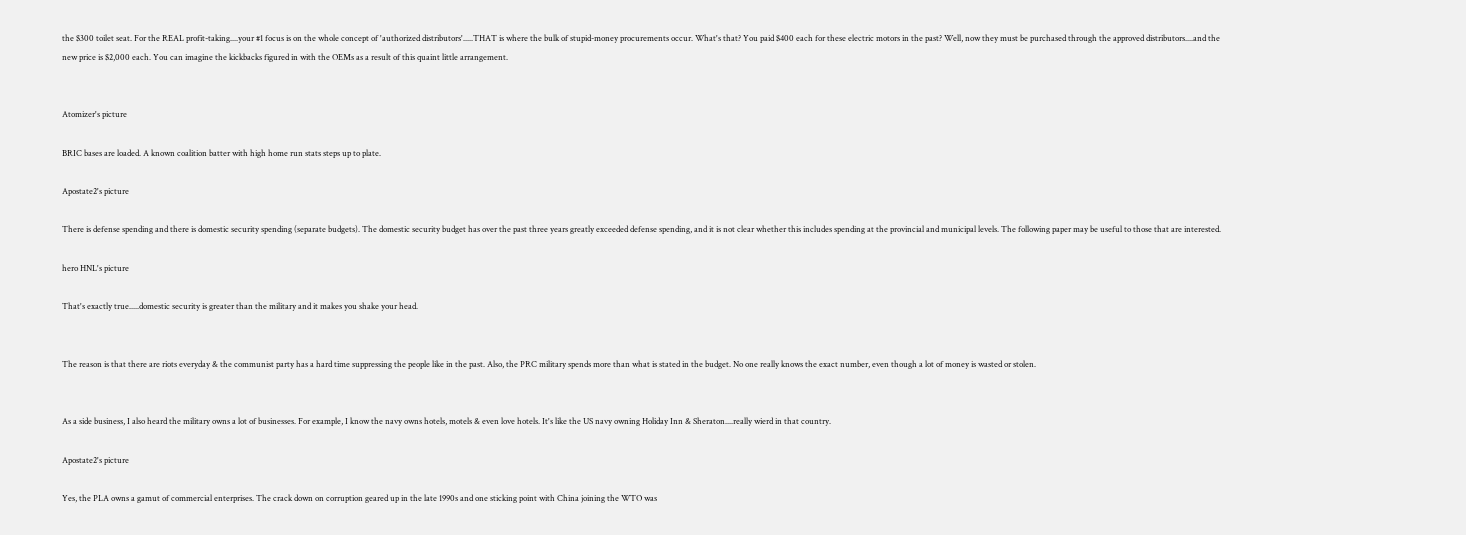the $300 toilet seat. For the REAL profit-taking....your #1 focus is on the whole concept of 'authorized distributors'.....THAT is where the bulk of stupid-money procurements occur. What's that? You paid $400 each for these electric motors in the past? Well, now they must be purchased through the approved distributors....and the new price is $2,000 each. You can imagine the kickbacks figured in with the OEMs as a result of this quaint little arrangement.


Atomizer's picture

BRIC bases are loaded. A known coalition batter with high home run stats steps up to plate.

Apostate2's picture

There is defense spending and there is domestic security spending (separate budgets). The domestic security budget has over the past three years greatly exceeded defense spending, and it is not clear whether this includes spending at the provincial and municipal levels. The following paper may be useful to those that are interested.

hero HNL's picture

That's exactly true.....domestic security is greater than the military and it makes you shake your head.


The reason is that there are riots everyday & the communist party has a hard time suppressing the people like in the past. Also, the PRC military spends more than what is stated in the budget. No one really knows the exact number, even though a lot of money is wasted or stolen.


As a side business, I also heard the military owns a lot of businesses. For example, I know the navy owns hotels, motels & even love hotels. It's like the US navy owning Holiday Inn & Sheraton....really wierd in that country.

Apostate2's picture

Yes, the PLA owns a gamut of commercial enterprises. The crack down on corruption geared up in the late 1990s and one sticking point with China joining the WTO was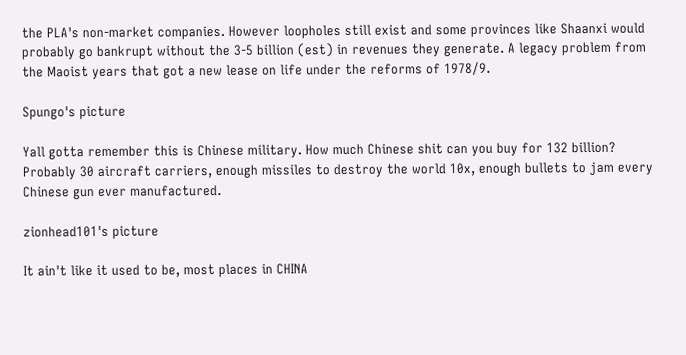the PLA's non-market companies. However loopholes still exist and some provinces like Shaanxi would probably go bankrupt without the 3-5 billion (est) in revenues they generate. A legacy problem from the Maoist years that got a new lease on life under the reforms of 1978/9.

Spungo's picture

Yall gotta remember this is Chinese military. How much Chinese shit can you buy for 132 billion? Probably 30 aircraft carriers, enough missiles to destroy the world 10x, enough bullets to jam every Chinese gun ever manufactured.

zionhead101's picture

It ain't like it used to be, most places in CHINA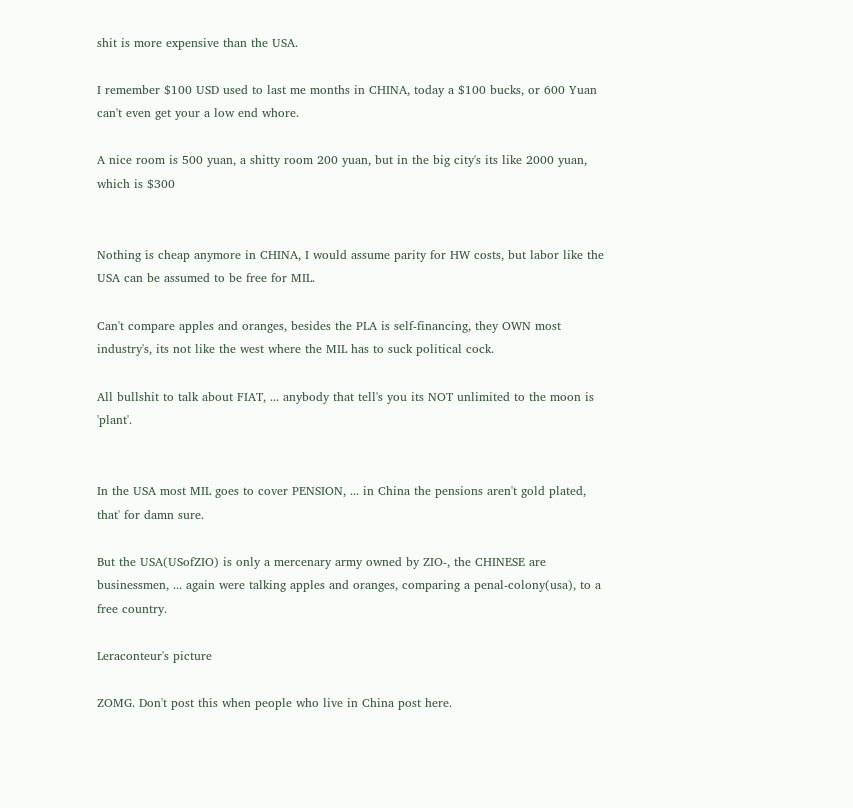shit is more expensive than the USA.

I remember $100 USD used to last me months in CHINA, today a $100 bucks, or 600 Yuan can't even get your a low end whore.

A nice room is 500 yuan, a shitty room 200 yuan, but in the big city's its like 2000 yuan, which is $300


Nothing is cheap anymore in CHINA, I would assume parity for HW costs, but labor like the USA can be assumed to be free for MIL.

Can't compare apples and oranges, besides the PLA is self-financing, they OWN most industry's, its not like the west where the MIL has to suck political cock.

All bullshit to talk about FIAT, ... anybody that tell's you its NOT unlimited to the moon is 'plant'.


In the USA most MIL goes to cover PENSION, ... in China the pensions aren't gold plated, that' for damn sure.

But the USA(USofZIO) is only a mercenary army owned by ZIO-, the CHINESE are businessmen, ... again were talking apples and oranges, comparing a penal-colony(usa), to a free country.

Leraconteur's picture

ZOMG. Don't post this when people who live in China post here.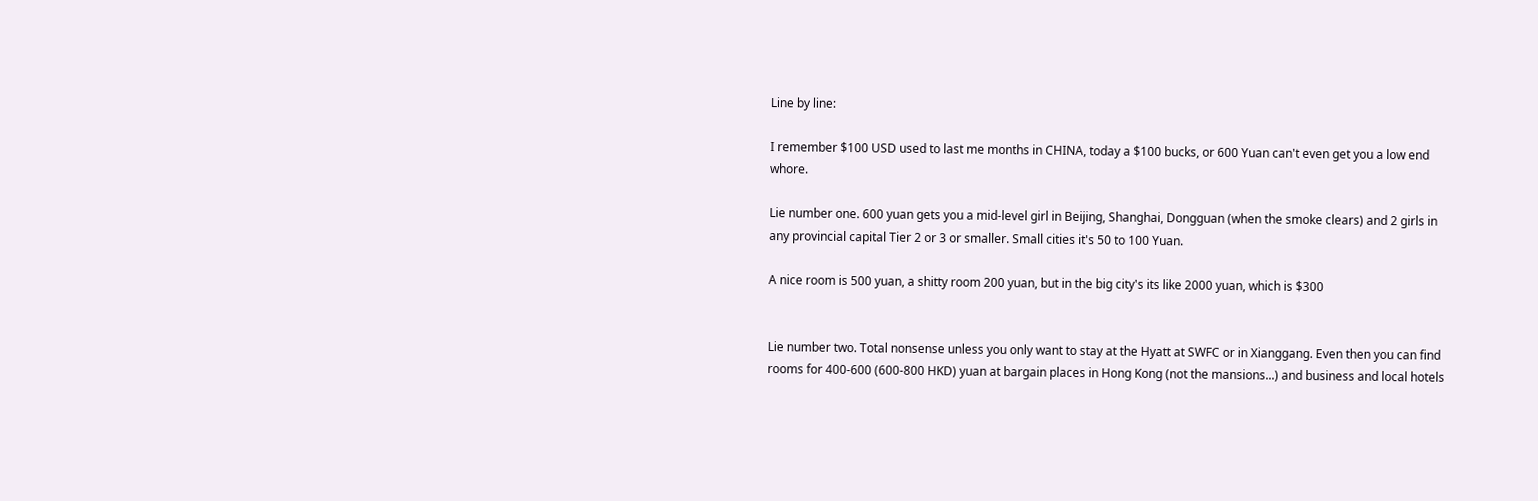Line by line:

I remember $100 USD used to last me months in CHINA, today a $100 bucks, or 600 Yuan can't even get you a low end whore.

Lie number one. 600 yuan gets you a mid-level girl in Beijing, Shanghai, Dongguan (when the smoke clears) and 2 girls in any provincial capital Tier 2 or 3 or smaller. Small cities it's 50 to 100 Yuan.

A nice room is 500 yuan, a shitty room 200 yuan, but in the big city's its like 2000 yuan, which is $300


Lie number two. Total nonsense unless you only want to stay at the Hyatt at SWFC or in Xianggang. Even then you can find rooms for 400-600 (600-800 HKD) yuan at bargain places in Hong Kong (not the mansions...) and business and local hotels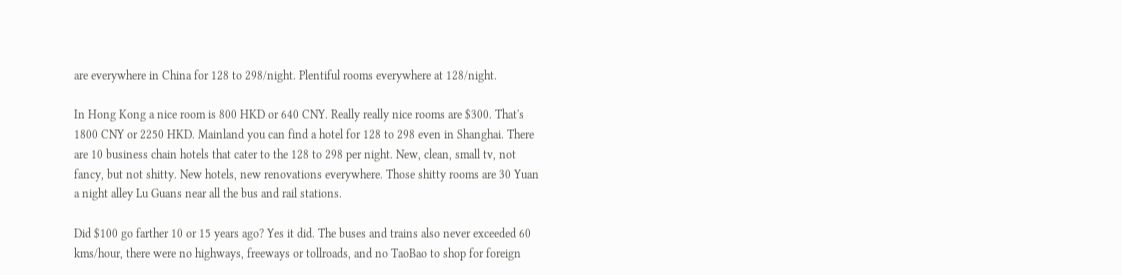are everywhere in China for 128 to 298/night. Plentiful rooms everywhere at 128/night.

In Hong Kong a nice room is 800 HKD or 640 CNY. Really really nice rooms are $300. That's 1800 CNY or 2250 HKD. Mainland you can find a hotel for 128 to 298 even in Shanghai. There are 10 business chain hotels that cater to the 128 to 298 per night. New, clean, small tv, not fancy, but not shitty. New hotels, new renovations everywhere. Those shitty rooms are 30 Yuan a night alley Lu Guans near all the bus and rail stations.

Did $100 go farther 10 or 15 years ago? Yes it did. The buses and trains also never exceeded 60 kms/hour, there were no highways, freeways or tollroads, and no TaoBao to shop for foreign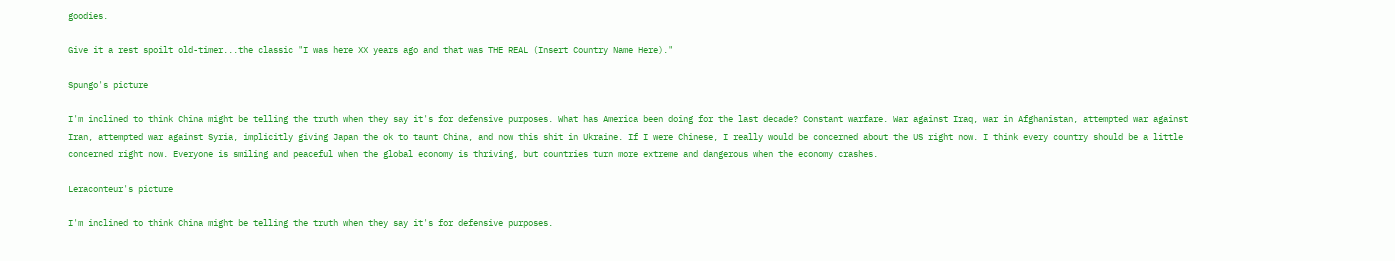goodies.

Give it a rest spoilt old-timer...the classic "I was here XX years ago and that was THE REAL (Insert Country Name Here)."

Spungo's picture

I'm inclined to think China might be telling the truth when they say it's for defensive purposes. What has America been doing for the last decade? Constant warfare. War against Iraq, war in Afghanistan, attempted war against Iran, attempted war against Syria, implicitly giving Japan the ok to taunt China, and now this shit in Ukraine. If I were Chinese, I really would be concerned about the US right now. I think every country should be a little concerned right now. Everyone is smiling and peaceful when the global economy is thriving, but countries turn more extreme and dangerous when the economy crashes.

Leraconteur's picture

I'm inclined to think China might be telling the truth when they say it's for defensive purposes.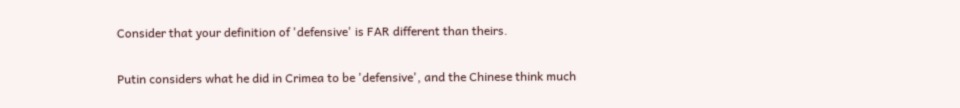Consider that your definition of 'defensive' is FAR different than theirs.

Putin considers what he did in Crimea to be 'defensive', and the Chinese think much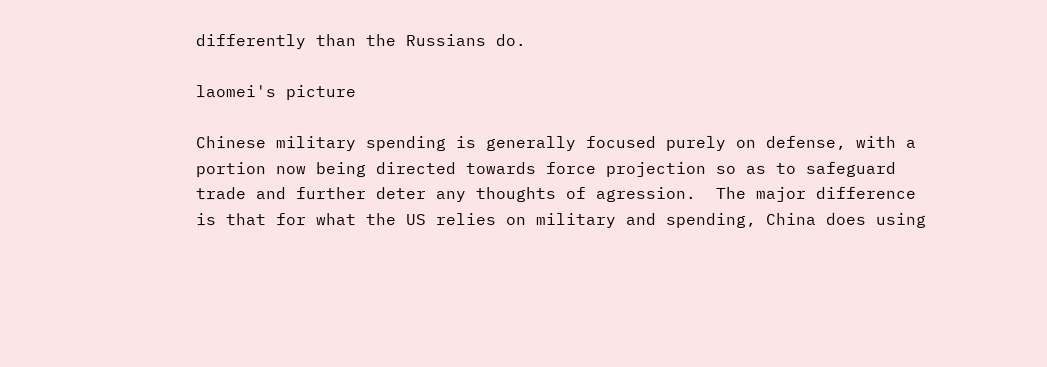differently than the Russians do.

laomei's picture

Chinese military spending is generally focused purely on defense, with a portion now being directed towards force projection so as to safeguard trade and further deter any thoughts of agression.  The major difference is that for what the US relies on military and spending, China does using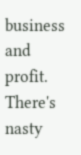business and profit.  There's nasty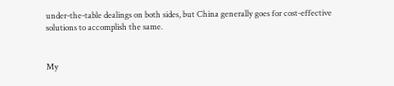under-the-table dealings on both sides, but China generally goes for cost-effective solutions to accomplish the same.


My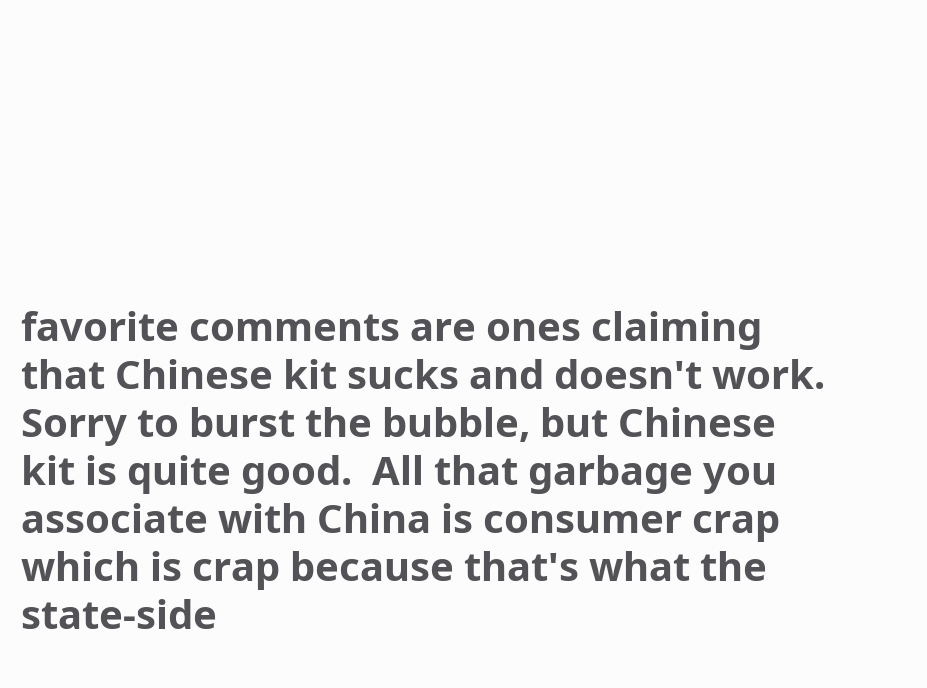favorite comments are ones claiming that Chinese kit sucks and doesn't work.  Sorry to burst the bubble, but Chinese kit is quite good.  All that garbage you associate with China is consumer crap which is crap because that's what the state-side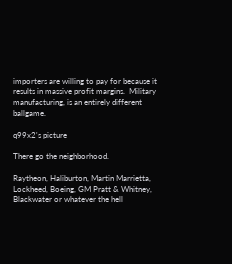importers are willing to pay for because it results in massive profit margins.  Military manufacturing, is an entirely different ballgame.

q99x2's picture

There go the neighborhood.

Raytheon, Haliburton, Martin Marrietta, Lockheed, Boeing, GM Pratt & Whitney, Blackwater or whatever the hell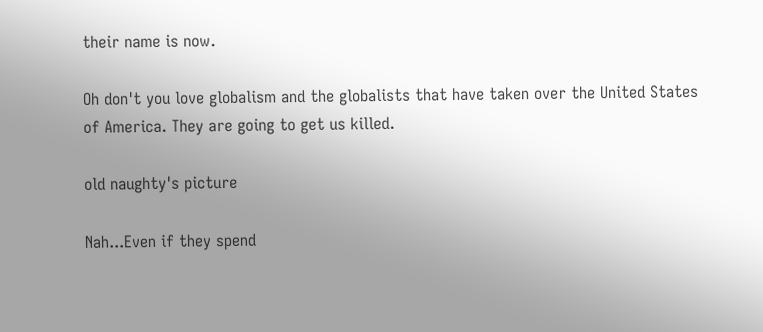their name is now.

Oh don't you love globalism and the globalists that have taken over the United States of America. They are going to get us killed.

old naughty's picture

Nah...Even if they spend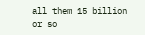all them 15 billion or so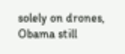solely on drones, Obama still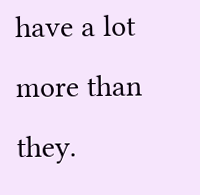have a lot more than they.